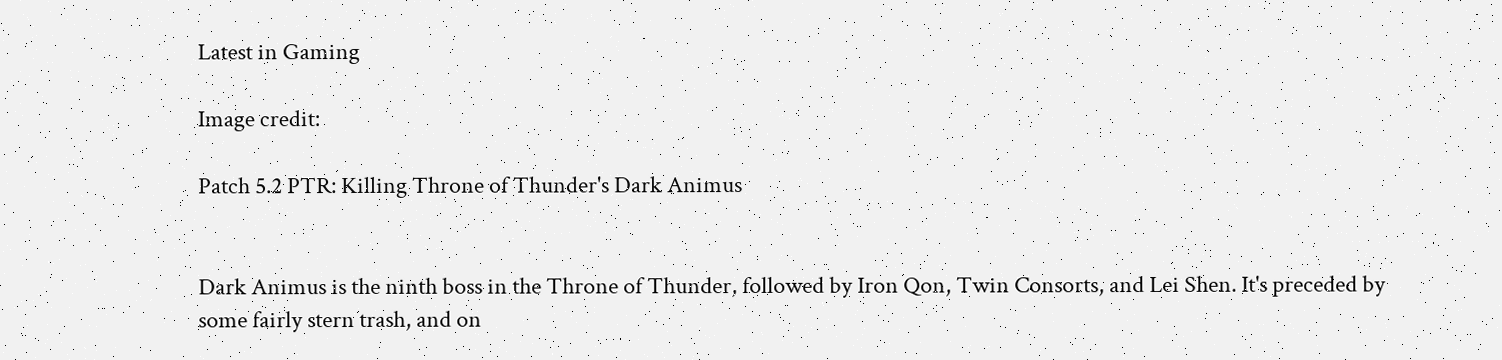Latest in Gaming

Image credit:

Patch 5.2 PTR: Killing Throne of Thunder's Dark Animus


Dark Animus is the ninth boss in the Throne of Thunder, followed by Iron Qon, Twin Consorts, and Lei Shen. It's preceded by some fairly stern trash, and on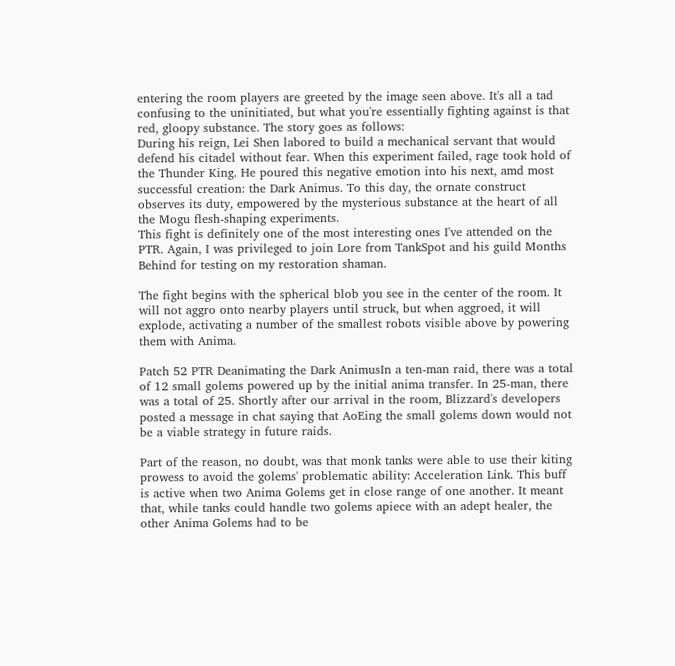entering the room players are greeted by the image seen above. It's all a tad confusing to the uninitiated, but what you're essentially fighting against is that red, gloopy substance. The story goes as follows:
During his reign, Lei Shen labored to build a mechanical servant that would defend his citadel without fear. When this experiment failed, rage took hold of the Thunder King. He poured this negative emotion into his next, amd most successful creation: the Dark Animus. To this day, the ornate construct observes its duty, empowered by the mysterious substance at the heart of all the Mogu flesh-shaping experiments.
This fight is definitely one of the most interesting ones I've attended on the PTR. Again, I was privileged to join Lore from TankSpot and his guild Months Behind for testing on my restoration shaman.

The fight begins with the spherical blob you see in the center of the room. It will not aggro onto nearby players until struck, but when aggroed, it will explode, activating a number of the smallest robots visible above by powering them with Anima.

Patch 52 PTR Deanimating the Dark AnimusIn a ten-man raid, there was a total of 12 small golems powered up by the initial anima transfer. In 25-man, there was a total of 25. Shortly after our arrival in the room, Blizzard's developers posted a message in chat saying that AoEing the small golems down would not be a viable strategy in future raids.

Part of the reason, no doubt, was that monk tanks were able to use their kiting prowess to avoid the golems' problematic ability: Acceleration Link. This buff is active when two Anima Golems get in close range of one another. It meant that, while tanks could handle two golems apiece with an adept healer, the other Anima Golems had to be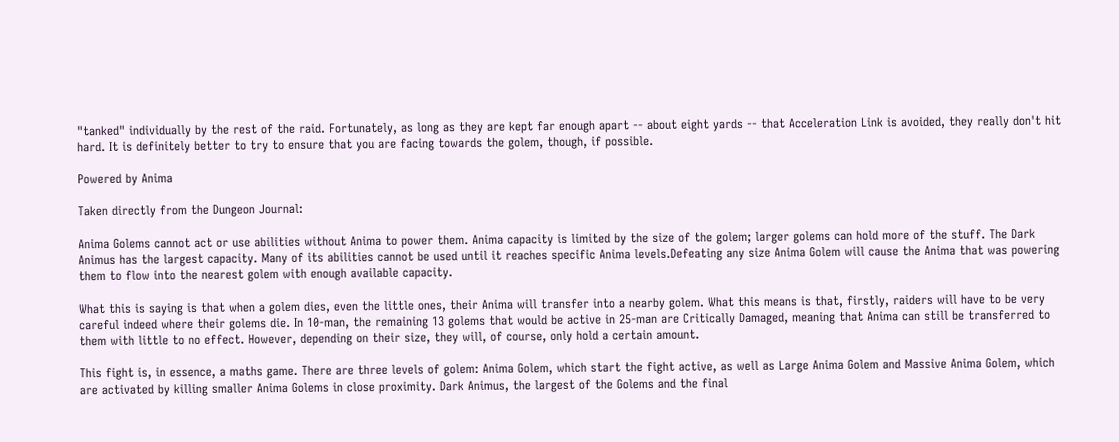"tanked" individually by the rest of the raid. Fortunately, as long as they are kept far enough apart -- about eight yards -- that Acceleration Link is avoided, they really don't hit hard. It is definitely better to try to ensure that you are facing towards the golem, though, if possible.

Powered by Anima

Taken directly from the Dungeon Journal:

Anima Golems cannot act or use abilities without Anima to power them. Anima capacity is limited by the size of the golem; larger golems can hold more of the stuff. The Dark Animus has the largest capacity. Many of its abilities cannot be used until it reaches specific Anima levels.Defeating any size Anima Golem will cause the Anima that was powering them to flow into the nearest golem with enough available capacity.

What this is saying is that when a golem dies, even the little ones, their Anima will transfer into a nearby golem. What this means is that, firstly, raiders will have to be very careful indeed where their golems die. In 10-man, the remaining 13 golems that would be active in 25-man are Critically Damaged, meaning that Anima can still be transferred to them with little to no effect. However, depending on their size, they will, of course, only hold a certain amount.

This fight is, in essence, a maths game. There are three levels of golem: Anima Golem, which start the fight active, as well as Large Anima Golem and Massive Anima Golem, which are activated by killing smaller Anima Golems in close proximity. Dark Animus, the largest of the Golems and the final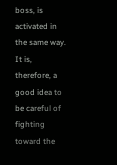boss, is activated in the same way. It is, therefore, a good idea to be careful of fighting toward the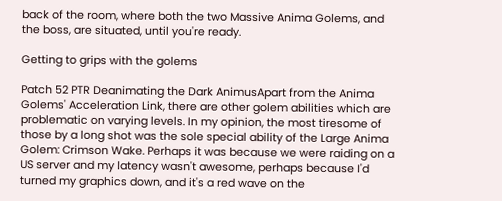back of the room, where both the two Massive Anima Golems, and the boss, are situated, until you're ready.

Getting to grips with the golems

Patch 52 PTR Deanimating the Dark AnimusApart from the Anima Golems' Acceleration Link, there are other golem abilities which are problematic on varying levels. In my opinion, the most tiresome of those by a long shot was the sole special ability of the Large Anima Golem: Crimson Wake. Perhaps it was because we were raiding on a US server and my latency wasn't awesome, perhaps because I'd turned my graphics down, and it's a red wave on the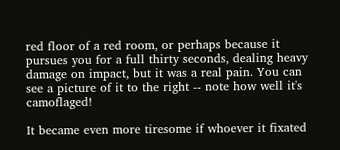red floor of a red room, or perhaps because it pursues you for a full thirty seconds, dealing heavy damage on impact, but it was a real pain. You can see a picture of it to the right -- note how well it's camoflaged!

It became even more tiresome if whoever it fixated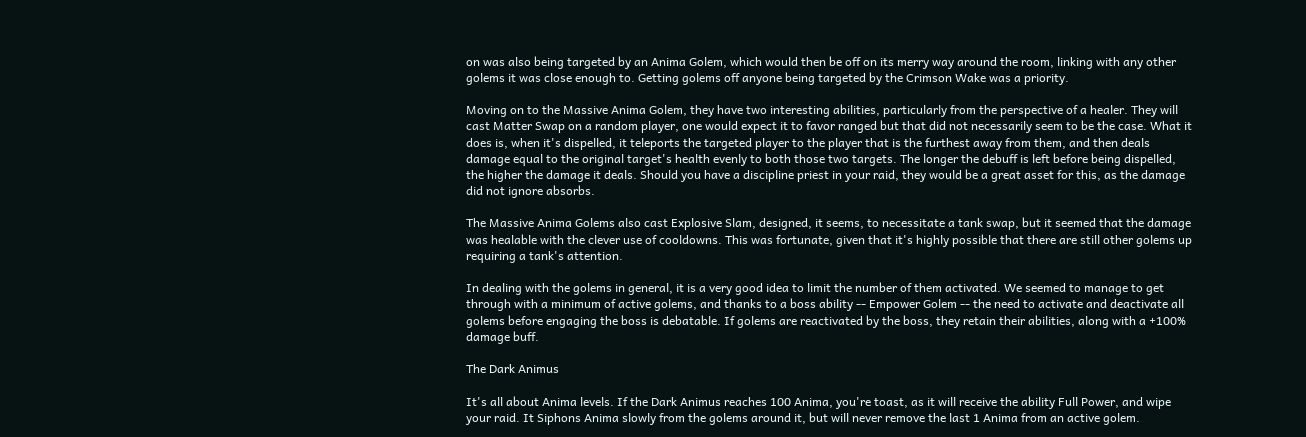on was also being targeted by an Anima Golem, which would then be off on its merry way around the room, linking with any other golems it was close enough to. Getting golems off anyone being targeted by the Crimson Wake was a priority.

Moving on to the Massive Anima Golem, they have two interesting abilities, particularly from the perspective of a healer. They will cast Matter Swap on a random player, one would expect it to favor ranged but that did not necessarily seem to be the case. What it does is, when it's dispelled, it teleports the targeted player to the player that is the furthest away from them, and then deals damage equal to the original target's health evenly to both those two targets. The longer the debuff is left before being dispelled, the higher the damage it deals. Should you have a discipline priest in your raid, they would be a great asset for this, as the damage did not ignore absorbs.

The Massive Anima Golems also cast Explosive Slam, designed, it seems, to necessitate a tank swap, but it seemed that the damage was healable with the clever use of cooldowns. This was fortunate, given that it's highly possible that there are still other golems up requiring a tank's attention.

In dealing with the golems in general, it is a very good idea to limit the number of them activated. We seemed to manage to get through with a minimum of active golems, and thanks to a boss ability -- Empower Golem -- the need to activate and deactivate all golems before engaging the boss is debatable. If golems are reactivated by the boss, they retain their abilities, along with a +100% damage buff.

The Dark Animus

It's all about Anima levels. If the Dark Animus reaches 100 Anima, you're toast, as it will receive the ability Full Power, and wipe your raid. It Siphons Anima slowly from the golems around it, but will never remove the last 1 Anima from an active golem.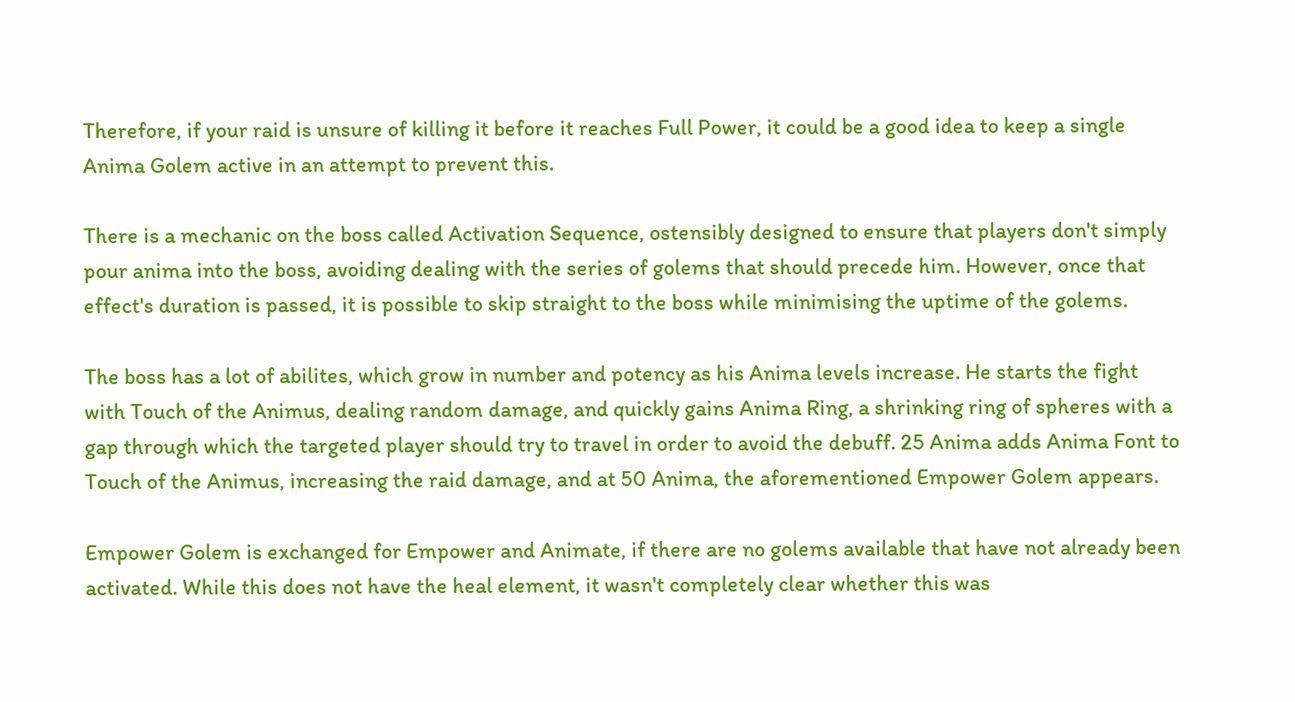Therefore, if your raid is unsure of killing it before it reaches Full Power, it could be a good idea to keep a single Anima Golem active in an attempt to prevent this.

There is a mechanic on the boss called Activation Sequence, ostensibly designed to ensure that players don't simply pour anima into the boss, avoiding dealing with the series of golems that should precede him. However, once that effect's duration is passed, it is possible to skip straight to the boss while minimising the uptime of the golems.

The boss has a lot of abilites, which grow in number and potency as his Anima levels increase. He starts the fight with Touch of the Animus, dealing random damage, and quickly gains Anima Ring, a shrinking ring of spheres with a gap through which the targeted player should try to travel in order to avoid the debuff. 25 Anima adds Anima Font to Touch of the Animus, increasing the raid damage, and at 50 Anima, the aforementioned Empower Golem appears.

Empower Golem is exchanged for Empower and Animate, if there are no golems available that have not already been activated. While this does not have the heal element, it wasn't completely clear whether this was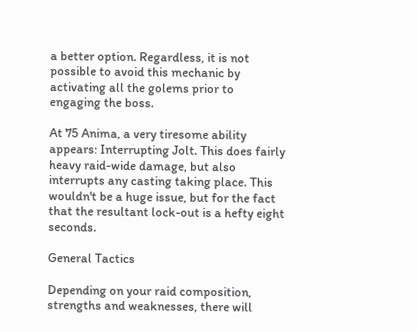a better option. Regardless, it is not possible to avoid this mechanic by activating all the golems prior to engaging the boss.

At 75 Anima, a very tiresome ability appears: Interrupting Jolt. This does fairly heavy raid-wide damage, but also interrupts any casting taking place. This wouldn't be a huge issue, but for the fact that the resultant lock-out is a hefty eight seconds.

General Tactics

Depending on your raid composition, strengths and weaknesses, there will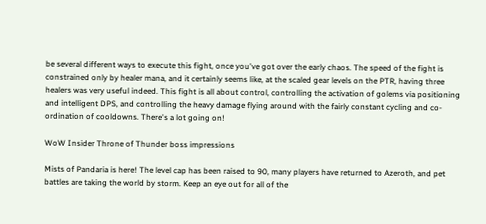be several different ways to execute this fight, once you've got over the early chaos. The speed of the fight is constrained only by healer mana, and it certainly seems like, at the scaled gear levels on the PTR, having three healers was very useful indeed. This fight is all about control, controlling the activation of golems via positioning and intelligent DPS, and controlling the heavy damage flying around with the fairly constant cycling and co-ordination of cooldowns. There's a lot going on!

WoW Insider Throne of Thunder boss impressions

Mists of Pandaria is here! The level cap has been raised to 90, many players have returned to Azeroth, and pet battles are taking the world by storm. Keep an eye out for all of the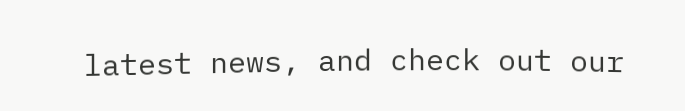latest news, and check out our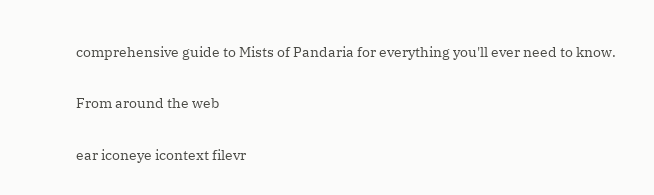comprehensive guide to Mists of Pandaria for everything you'll ever need to know.

From around the web

ear iconeye icontext filevr